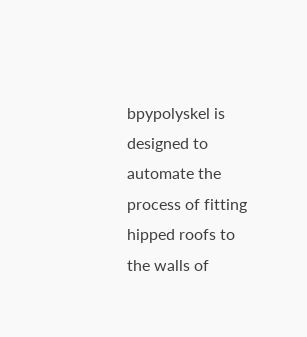bpypolyskel is designed to automate the process of fitting hipped roofs to the walls of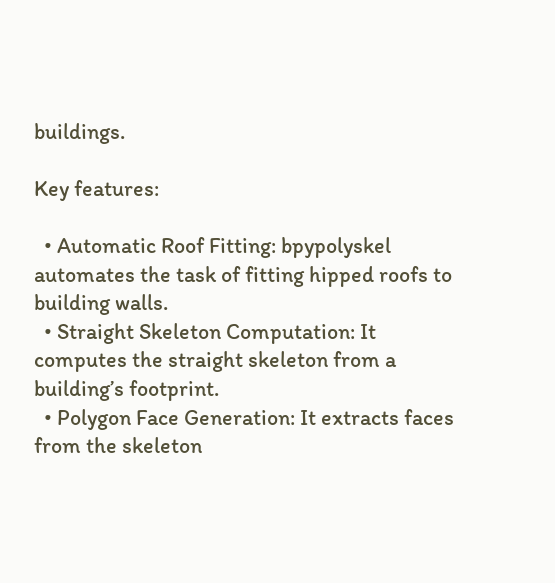buildings.

Key features:

  • Automatic Roof Fitting: bpypolyskel automates the task of fitting hipped roofs to building walls.
  • Straight Skeleton Computation: It computes the straight skeleton from a building’s footprint.
  • Polygon Face Generation: It extracts faces from the skeleton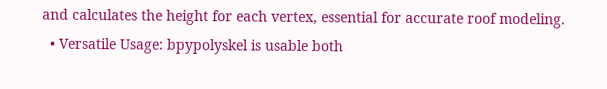and calculates the height for each vertex, essential for accurate roof modeling.
  • Versatile Usage: bpypolyskel is usable both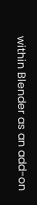within Blender as an add-on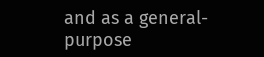and as a general-purpose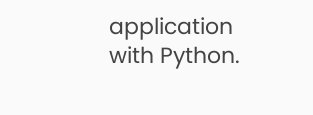application with Python.